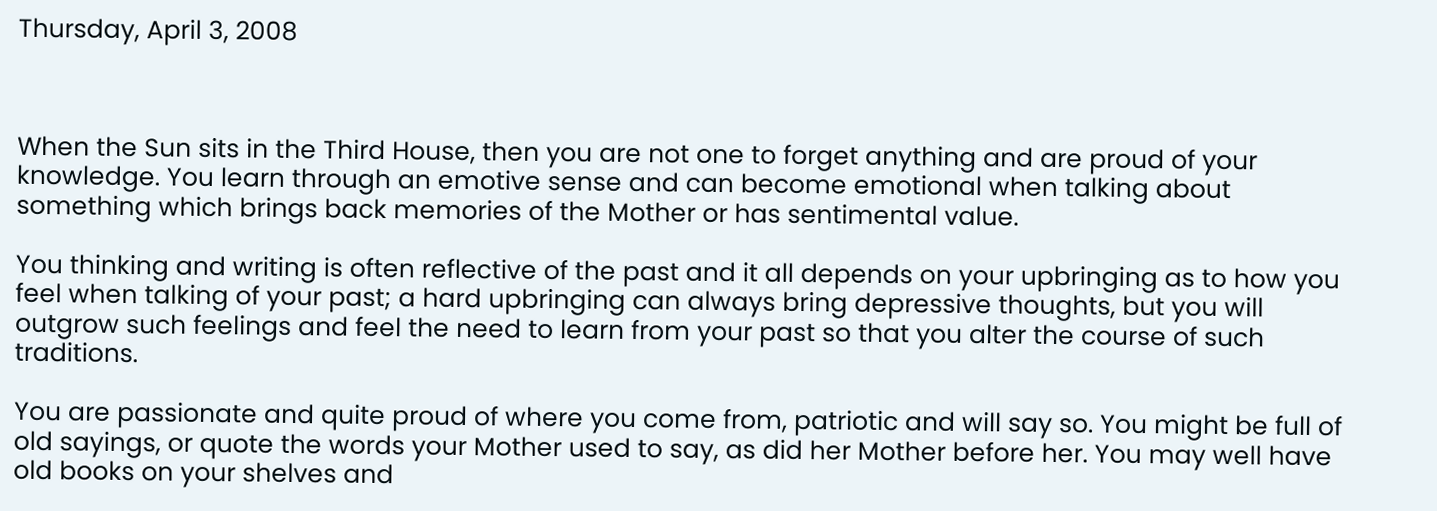Thursday, April 3, 2008



When the Sun sits in the Third House, then you are not one to forget anything and are proud of your knowledge. You learn through an emotive sense and can become emotional when talking about something which brings back memories of the Mother or has sentimental value.

You thinking and writing is often reflective of the past and it all depends on your upbringing as to how you feel when talking of your past; a hard upbringing can always bring depressive thoughts, but you will outgrow such feelings and feel the need to learn from your past so that you alter the course of such traditions.

You are passionate and quite proud of where you come from, patriotic and will say so. You might be full of old sayings, or quote the words your Mother used to say, as did her Mother before her. You may well have old books on your shelves and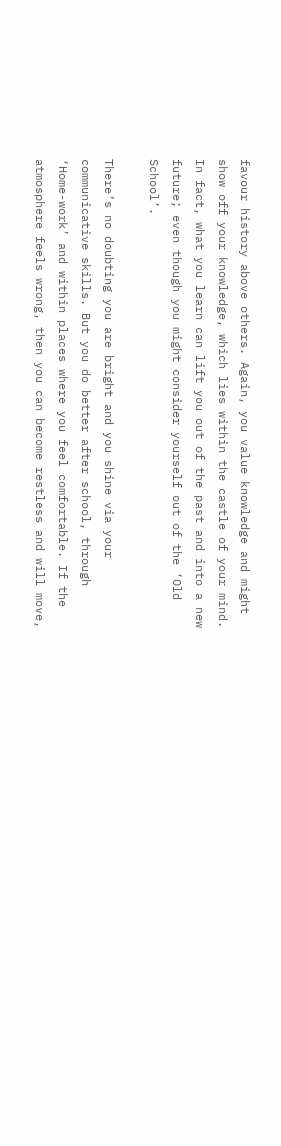favour history above others. Again, you value knowledge and might show off your knowledge, which lies within the castle of your mind. In fact, what you learn can lift you out of the past and into a new future; even though you might consider yourself out of the ‘Old School’.

There’s no doubting you are bright and you shine via your communicative skills. But you do better after school, through ‘Home-work’ and within places where you feel comfortable. If the atmosphere feels wrong, then you can become restless and will move,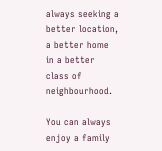always seeking a better location, a better home in a better class of neighbourhood.

You can always enjoy a family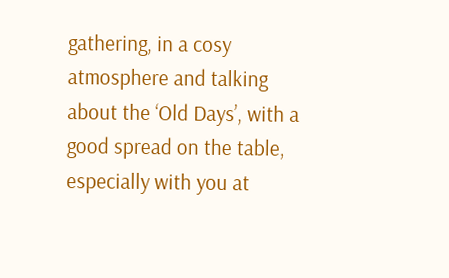gathering, in a cosy atmosphere and talking about the ‘Old Days’, with a good spread on the table, especially with you at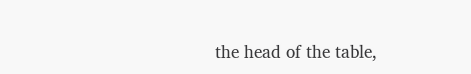the head of the table,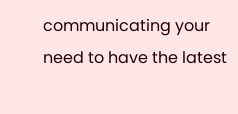communicating your need to have the latest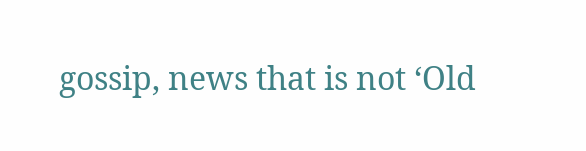gossip, news that is not ‘Old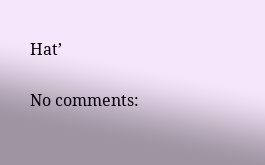Hat’

No comments: